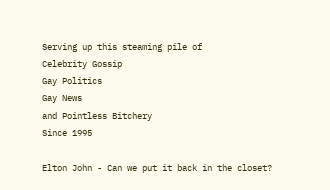Serving up this steaming pile of
Celebrity Gossip
Gay Politics
Gay News
and Pointless Bitchery
Since 1995

Elton John - Can we put it back in the closet?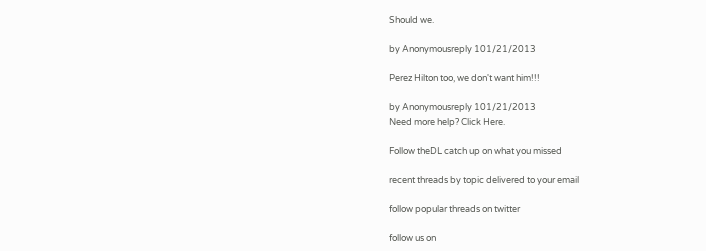Should we.

by Anonymousreply 101/21/2013

Perez Hilton too, we don't want him!!!

by Anonymousreply 101/21/2013
Need more help? Click Here.

Follow theDL catch up on what you missed

recent threads by topic delivered to your email

follow popular threads on twitter

follow us on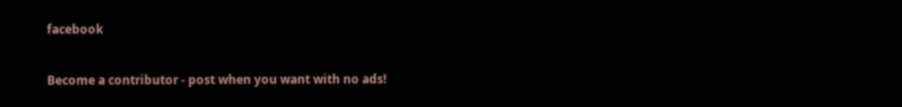facebook

Become a contributor - post when you want with no ads!